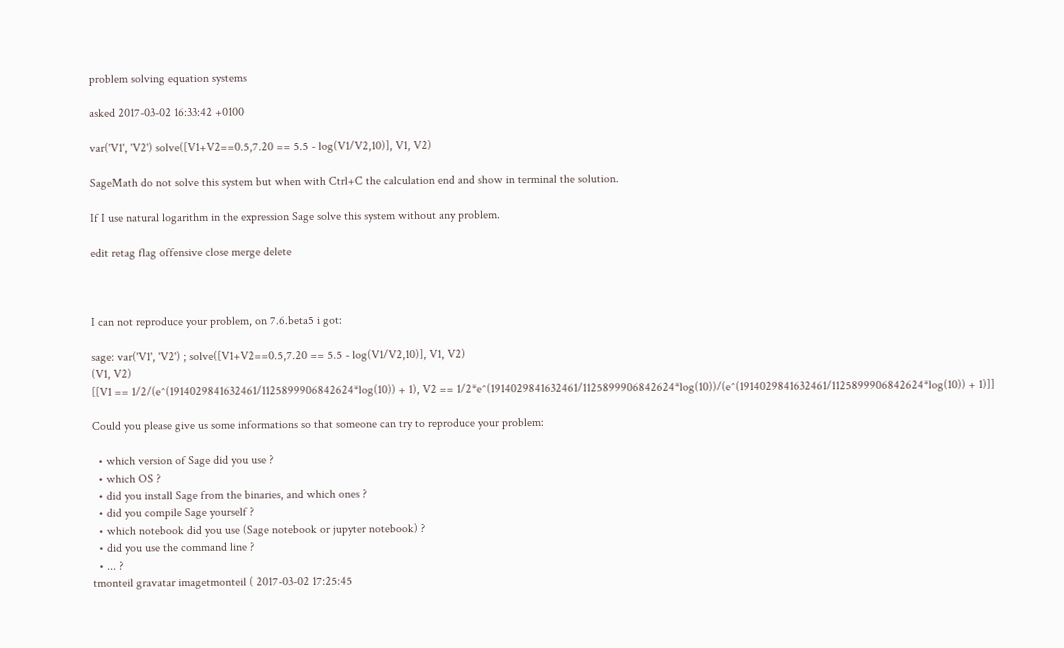problem solving equation systems

asked 2017-03-02 16:33:42 +0100

var('V1', 'V2') solve([V1+V2==0.5,7.20 == 5.5 - log(V1/V2,10)], V1, V2)

SageMath do not solve this system but when with Ctrl+C the calculation end and show in terminal the solution.

If I use natural logarithm in the expression Sage solve this system without any problem.

edit retag flag offensive close merge delete



I can not reproduce your problem, on 7.6.beta5 i got:

sage: var('V1', 'V2') ; solve([V1+V2==0.5,7.20 == 5.5 - log(V1/V2,10)], V1, V2)
(V1, V2)
[[V1 == 1/2/(e^(1914029841632461/1125899906842624*log(10)) + 1), V2 == 1/2*e^(1914029841632461/1125899906842624*log(10))/(e^(1914029841632461/1125899906842624*log(10)) + 1)]]

Could you please give us some informations so that someone can try to reproduce your problem:

  • which version of Sage did you use ?
  • which OS ?
  • did you install Sage from the binaries, and which ones ?
  • did you compile Sage yourself ?
  • which notebook did you use (Sage notebook or jupyter notebook) ?
  • did you use the command line ?
  • ... ?
tmonteil gravatar imagetmonteil ( 2017-03-02 17:25:45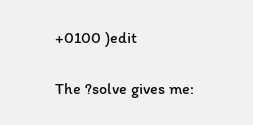+0100 )edit

The ?solve gives me: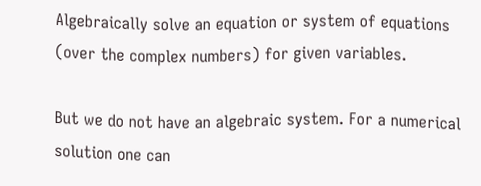Algebraically solve an equation or system of equations (over the complex numbers) for given variables.

But we do not have an algebraic system. For a numerical solution one can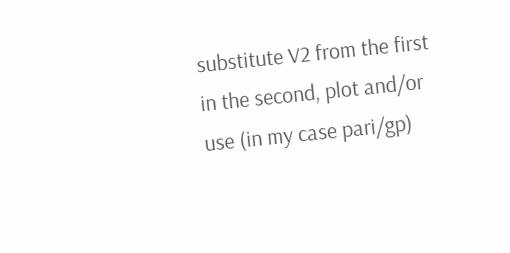substitute V2 from the first in the second, plot and/or use (in my case pari/gp)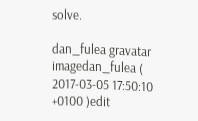solve.

dan_fulea gravatar imagedan_fulea ( 2017-03-05 17:50:10 +0100 )edit